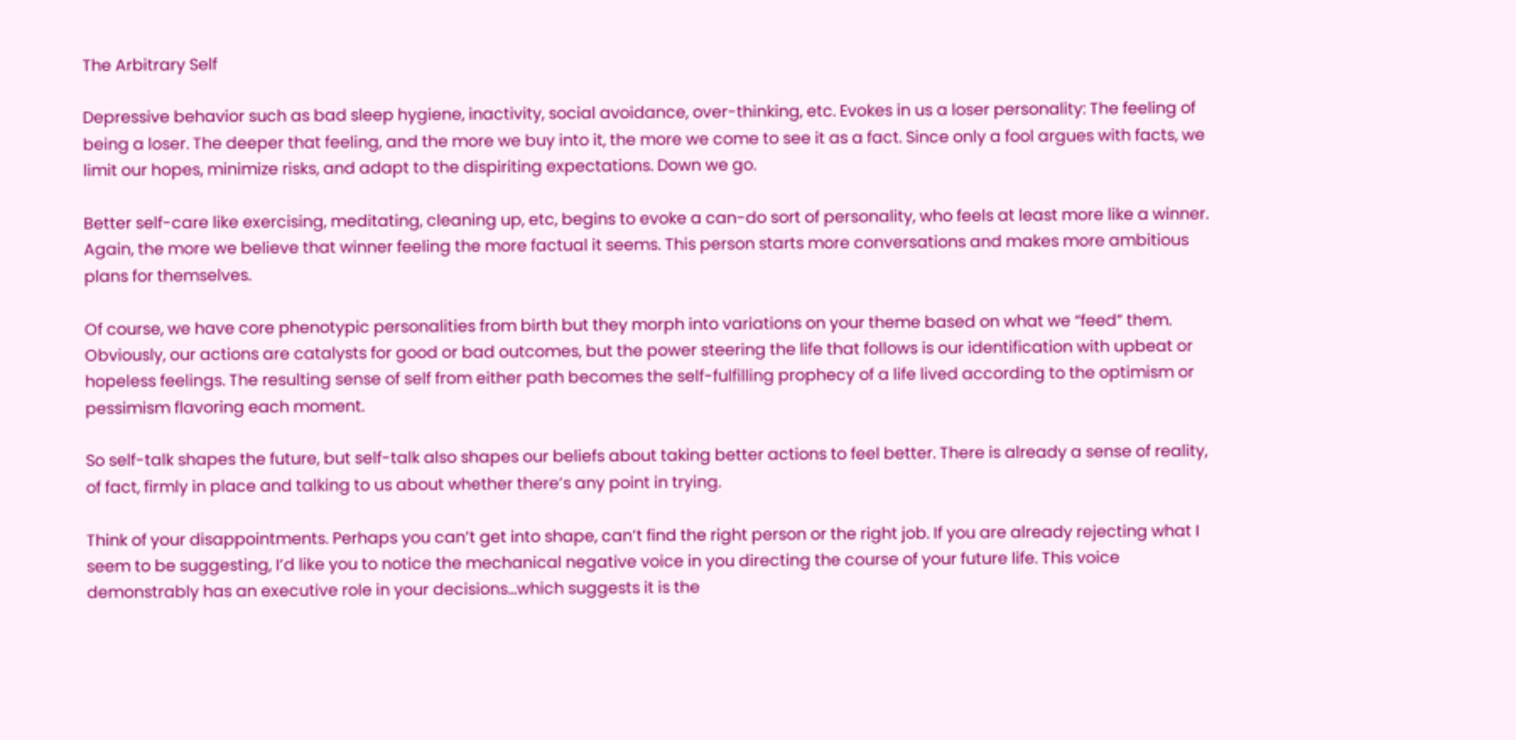The Arbitrary Self

Depressive behavior such as bad sleep hygiene, inactivity, social avoidance, over-thinking, etc. Evokes in us a loser personality: The feeling of being a loser. The deeper that feeling, and the more we buy into it, the more we come to see it as a fact. Since only a fool argues with facts, we limit our hopes, minimize risks, and adapt to the dispiriting expectations. Down we go.

Better self-care like exercising, meditating, cleaning up, etc, begins to evoke a can-do sort of personality, who feels at least more like a winner. Again, the more we believe that winner feeling the more factual it seems. This person starts more conversations and makes more ambitious plans for themselves.

Of course, we have core phenotypic personalities from birth but they morph into variations on your theme based on what we “feed” them. Obviously, our actions are catalysts for good or bad outcomes, but the power steering the life that follows is our identification with upbeat or hopeless feelings. The resulting sense of self from either path becomes the self-fulfilling prophecy of a life lived according to the optimism or pessimism flavoring each moment.

So self-talk shapes the future, but self-talk also shapes our beliefs about taking better actions to feel better. There is already a sense of reality, of fact, firmly in place and talking to us about whether there’s any point in trying.

Think of your disappointments. Perhaps you can’t get into shape, can’t find the right person or the right job. If you are already rejecting what I seem to be suggesting, I’d like you to notice the mechanical negative voice in you directing the course of your future life. This voice demonstrably has an executive role in your decisions…which suggests it is the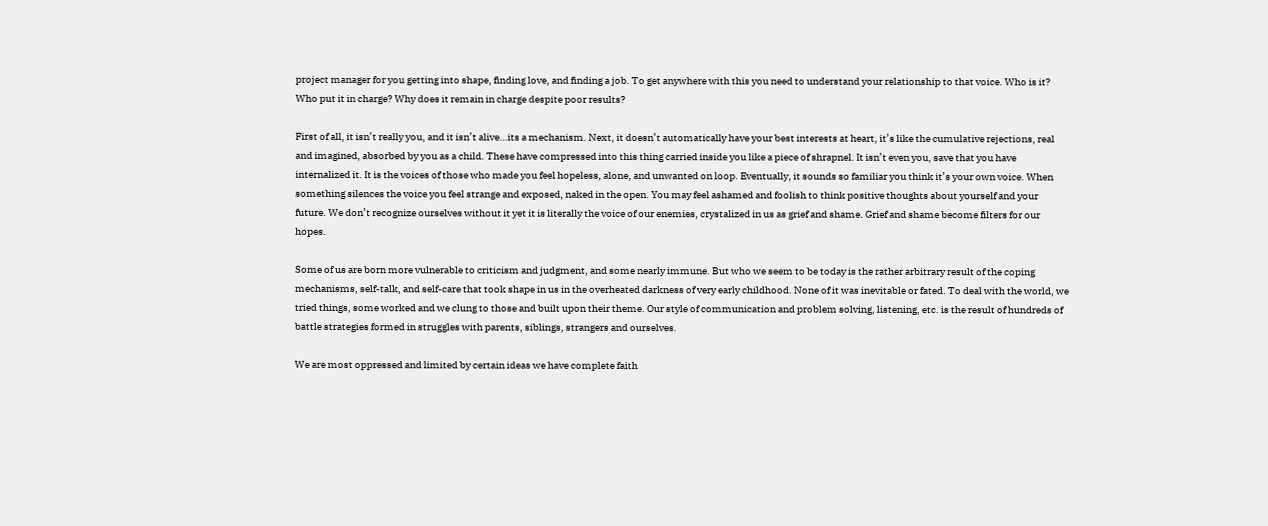project manager for you getting into shape, finding love, and finding a job. To get anywhere with this you need to understand your relationship to that voice. Who is it? Who put it in charge? Why does it remain in charge despite poor results?

First of all, it isn’t really you, and it isn’t alive…its a mechanism. Next, it doesn’t automatically have your best interests at heart, it’s like the cumulative rejections, real and imagined, absorbed by you as a child. These have compressed into this thing carried inside you like a piece of shrapnel. It isn’t even you, save that you have internalized it. It is the voices of those who made you feel hopeless, alone, and unwanted on loop. Eventually, it sounds so familiar you think it’s your own voice. When something silences the voice you feel strange and exposed, naked in the open. You may feel ashamed and foolish to think positive thoughts about yourself and your future. We don’t recognize ourselves without it yet it is literally the voice of our enemies, crystalized in us as grief and shame. Grief and shame become filters for our hopes.

Some of us are born more vulnerable to criticism and judgment, and some nearly immune. But who we seem to be today is the rather arbitrary result of the coping mechanisms, self-talk, and self-care that took shape in us in the overheated darkness of very early childhood. None of it was inevitable or fated. To deal with the world, we tried things, some worked and we clung to those and built upon their theme. Our style of communication and problem solving, listening, etc. is the result of hundreds of battle strategies formed in struggles with parents, siblings, strangers and ourselves.

We are most oppressed and limited by certain ideas we have complete faith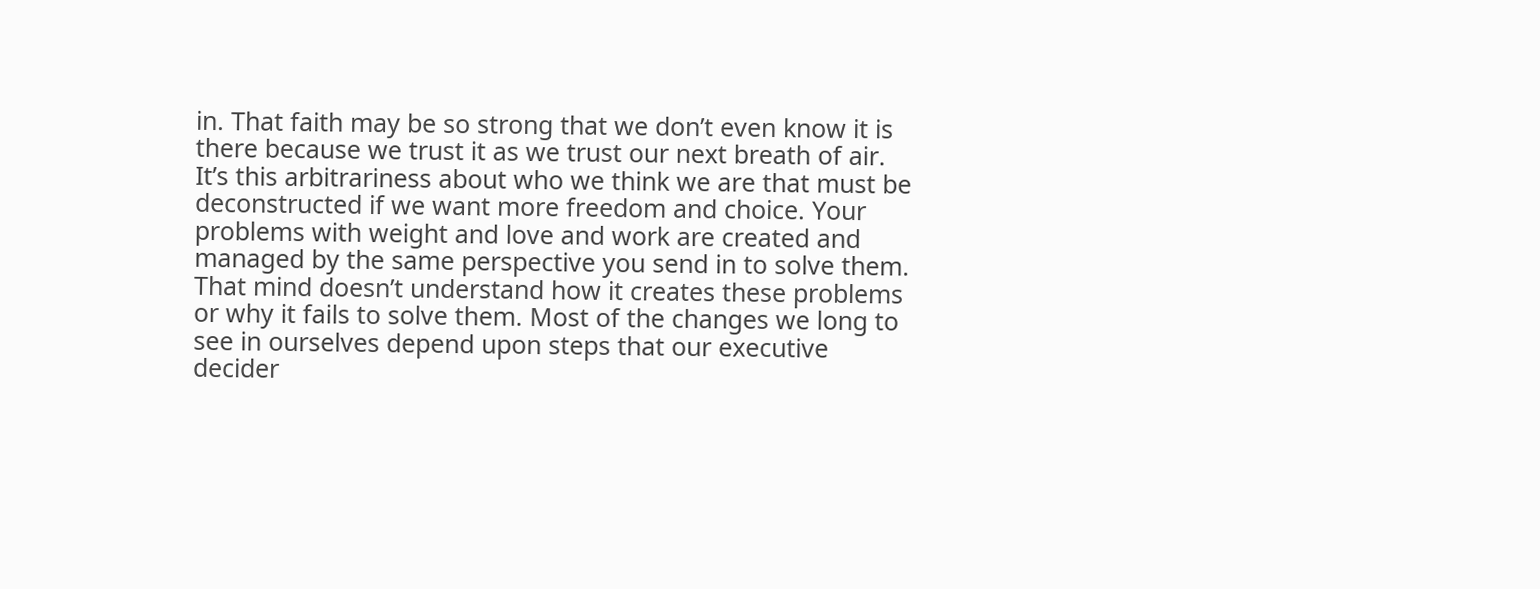in. That faith may be so strong that we don’t even know it is there because we trust it as we trust our next breath of air. It’s this arbitrariness about who we think we are that must be deconstructed if we want more freedom and choice. Your problems with weight and love and work are created and managed by the same perspective you send in to solve them. That mind doesn’t understand how it creates these problems or why it fails to solve them. Most of the changes we long to see in ourselves depend upon steps that our executive decider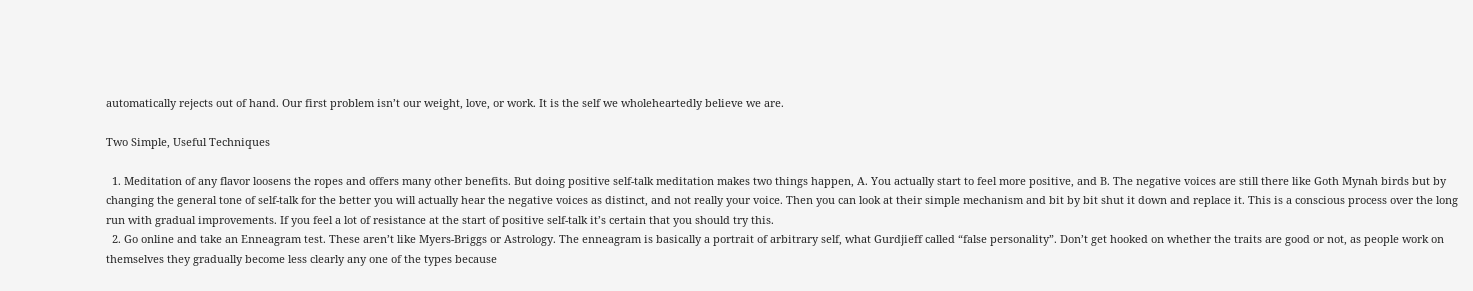automatically rejects out of hand. Our first problem isn’t our weight, love, or work. It is the self we wholeheartedly believe we are.

Two Simple, Useful Techniques

  1. Meditation of any flavor loosens the ropes and offers many other benefits. But doing positive self-talk meditation makes two things happen, A. You actually start to feel more positive, and B. The negative voices are still there like Goth Mynah birds but by changing the general tone of self-talk for the better you will actually hear the negative voices as distinct, and not really your voice. Then you can look at their simple mechanism and bit by bit shut it down and replace it. This is a conscious process over the long run with gradual improvements. If you feel a lot of resistance at the start of positive self-talk it’s certain that you should try this.
  2. Go online and take an Enneagram test. These aren’t like Myers-Briggs or Astrology. The enneagram is basically a portrait of arbitrary self, what Gurdjieff called “false personality”. Don’t get hooked on whether the traits are good or not, as people work on themselves they gradually become less clearly any one of the types because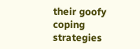their goofy coping strategies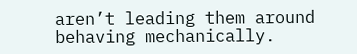aren’t leading them around behaving mechanically.